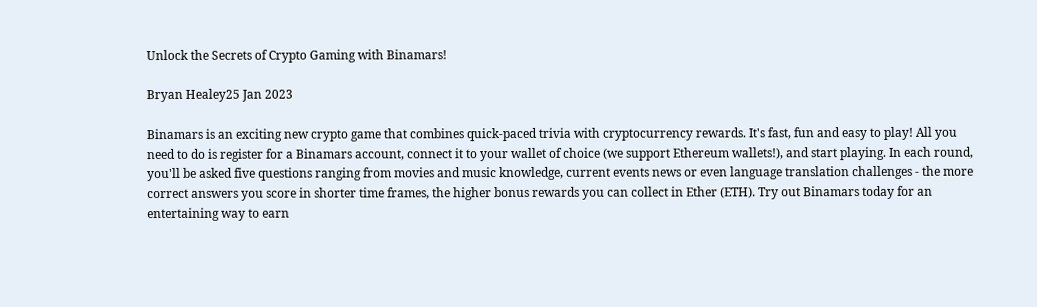Unlock the Secrets of Crypto Gaming with Binamars!

Bryan Healey25 Jan 2023

Binamars is an exciting new crypto game that combines quick-paced trivia with cryptocurrency rewards. It's fast, fun and easy to play! All you need to do is register for a Binamars account, connect it to your wallet of choice (we support Ethereum wallets!), and start playing. In each round, you'll be asked five questions ranging from movies and music knowledge, current events news or even language translation challenges - the more correct answers you score in shorter time frames, the higher bonus rewards you can collect in Ether (ETH). Try out Binamars today for an entertaining way to earn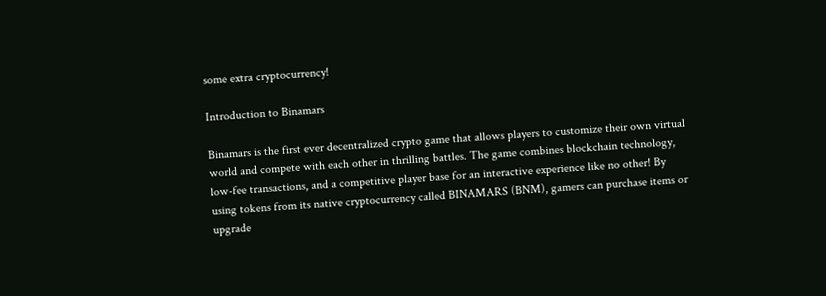some extra cryptocurrency!

Introduction to Binamars

Binamars is the first ever decentralized crypto game that allows players to customize their own virtual world and compete with each other in thrilling battles. The game combines blockchain technology, low-fee transactions, and a competitive player base for an interactive experience like no other! By using tokens from its native cryptocurrency called BINAMARS (BNM), gamers can purchase items or upgrade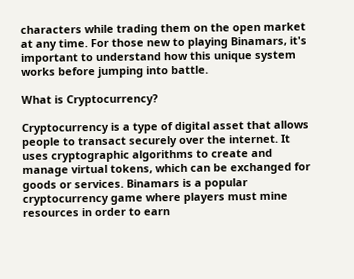characters while trading them on the open market at any time. For those new to playing Binamars, it's important to understand how this unique system works before jumping into battle.

What is Cryptocurrency?

Cryptocurrency is a type of digital asset that allows people to transact securely over the internet. It uses cryptographic algorithms to create and manage virtual tokens, which can be exchanged for goods or services. Binamars is a popular cryptocurrency game where players must mine resources in order to earn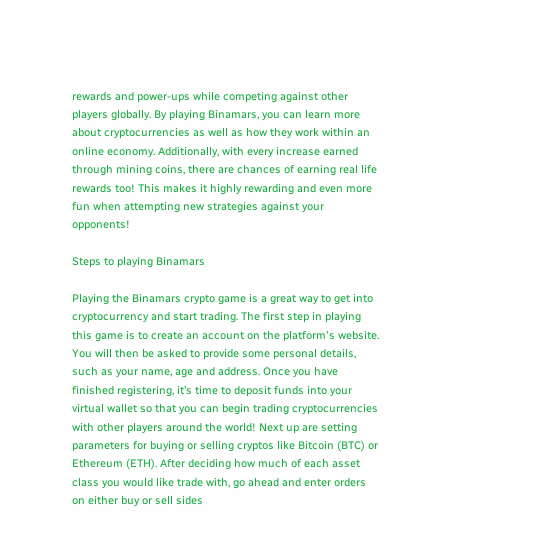rewards and power-ups while competing against other players globally. By playing Binamars, you can learn more about cryptocurrencies as well as how they work within an online economy. Additionally, with every increase earned through mining coins, there are chances of earning real life rewards too! This makes it highly rewarding and even more fun when attempting new strategies against your opponents!

Steps to playing Binamars

Playing the Binamars crypto game is a great way to get into cryptocurrency and start trading. The first step in playing this game is to create an account on the platform's website. You will then be asked to provide some personal details, such as your name, age and address. Once you have finished registering, it’s time to deposit funds into your virtual wallet so that you can begin trading cryptocurrencies with other players around the world! Next up are setting parameters for buying or selling cryptos like Bitcoin (BTC) or Ethereum (ETH). After deciding how much of each asset class you would like trade with, go ahead and enter orders on either buy or sell sides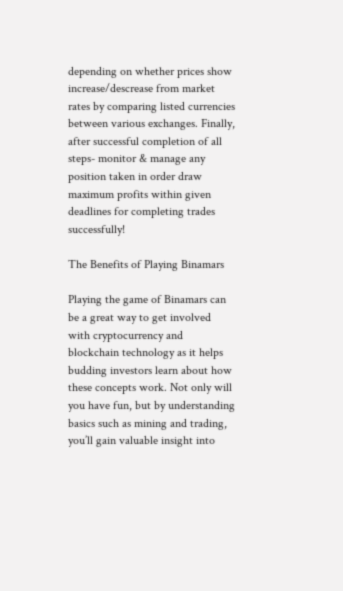depending on whether prices show increase/descrease from market rates by comparing listed currencies between various exchanges. Finally, after successful completion of all steps- monitor & manage any position taken in order draw maximum profits within given deadlines for completing trades successfully!

The Benefits of Playing Binamars

Playing the game of Binamars can be a great way to get involved with cryptocurrency and blockchain technology as it helps budding investors learn about how these concepts work. Not only will you have fun, but by understanding basics such as mining and trading, you’ll gain valuable insight into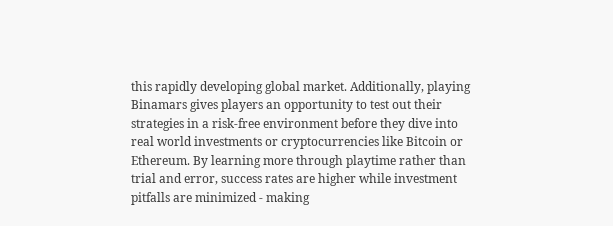this rapidly developing global market. Additionally, playing Binamars gives players an opportunity to test out their strategies in a risk-free environment before they dive into real world investments or cryptocurrencies like Bitcoin or Ethereum. By learning more through playtime rather than trial and error, success rates are higher while investment pitfalls are minimized - making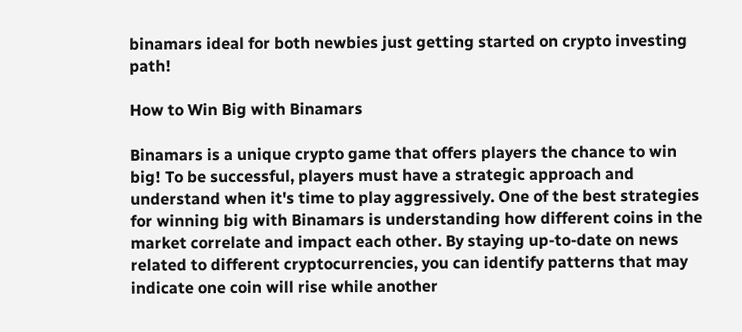binamars ideal for both newbies just getting started on crypto investing path!

How to Win Big with Binamars

Binamars is a unique crypto game that offers players the chance to win big! To be successful, players must have a strategic approach and understand when it's time to play aggressively. One of the best strategies for winning big with Binamars is understanding how different coins in the market correlate and impact each other. By staying up-to-date on news related to different cryptocurrencies, you can identify patterns that may indicate one coin will rise while another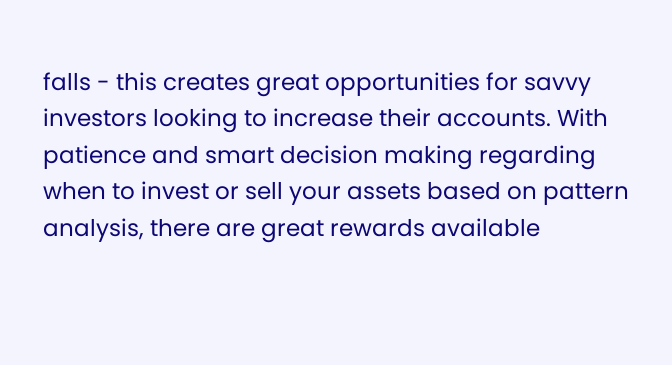falls - this creates great opportunities for savvy investors looking to increase their accounts. With patience and smart decision making regarding when to invest or sell your assets based on pattern analysis, there are great rewards available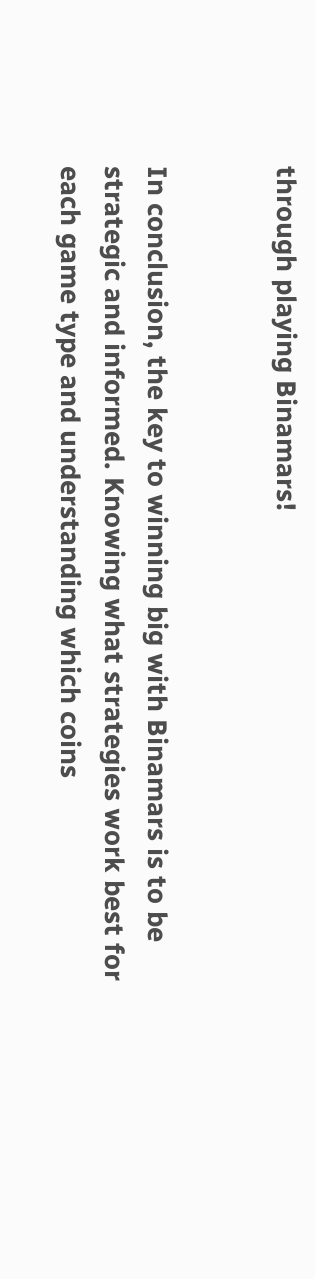through playing Binamars!


In conclusion, the key to winning big with Binamars is to be strategic and informed. Knowing what strategies work best for each game type and understanding which coins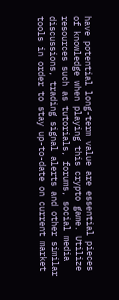have potential long-term value are essential pieces of knowledge when playing this crypto game. Utilize resources such as tutorials, forums, social media discussions, trading signal alerts and other similar tools in order to stay up-to-date on current market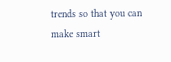trends so that you can make smart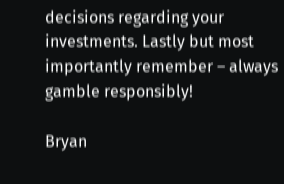decisions regarding your investments. Lastly but most importantly remember – always gamble responsibly!

Bryan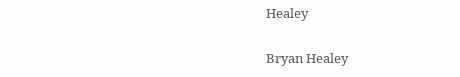Healey

Bryan Healey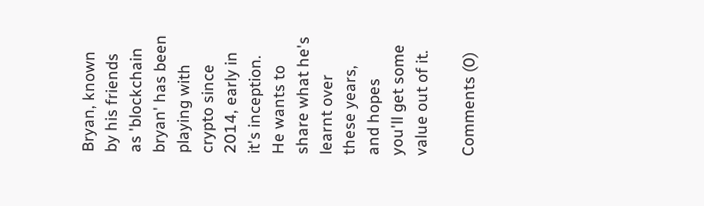Bryan, known by his friends as 'blockchain bryan' has been playing with crypto since 2014, early in it's inception. He wants to share what he's learnt over these years, and hopes you'll get some value out of it.

Comments (0)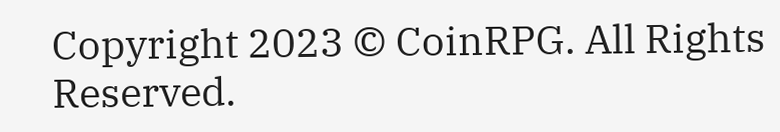Copyright 2023 © CoinRPG. All Rights Reserved.